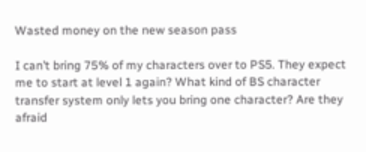Wasted money on the new season pass

I can’t bring 75% of my characters over to PS5. They expect me to start at level 1 again? What kind of BS character transfer system only lets you bring one character? Are they afraid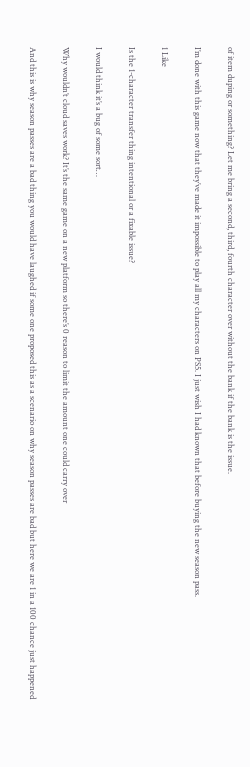of item duping or something? Let me bring a second, third, fourth character over without the bank if the bank is the issue.

I’m done with this game now that they’ve made it impossible to play all my characters on PS5. I just wish I had known that before buying the new season pass.

1 Like

Is the 1-character transfer thing intentional or a fixable issue?

I would think it’s a bug of some sort…

Why wouldn’t cloud saves work? It’s the same game on a new platform so there’s 0 reason to limit the amount one could carry over

And this is why season passes are a bad thing you would have laughed if some one proposed this as a scenario on why season passes are bad but here we are 1 in a 100 chance just happened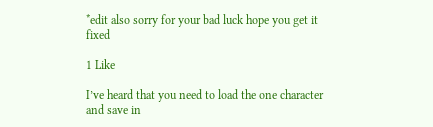*edit also sorry for your bad luck hope you get it fixed

1 Like

I’ve heard that you need to load the one character and save in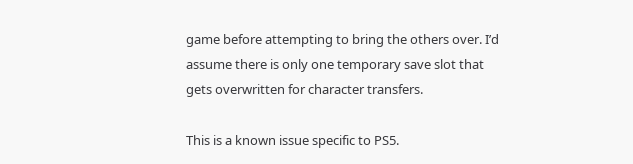game before attempting to bring the others over. I’d assume there is only one temporary save slot that gets overwritten for character transfers.

This is a known issue specific to PS5.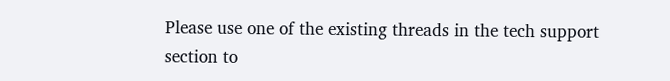Please use one of the existing threads in the tech support section to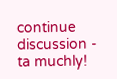continue discussion - ta muchly!